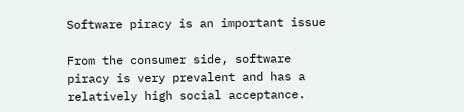Software piracy is an important issue

From the consumer side, software piracy is very prevalent and has a relatively high social acceptance.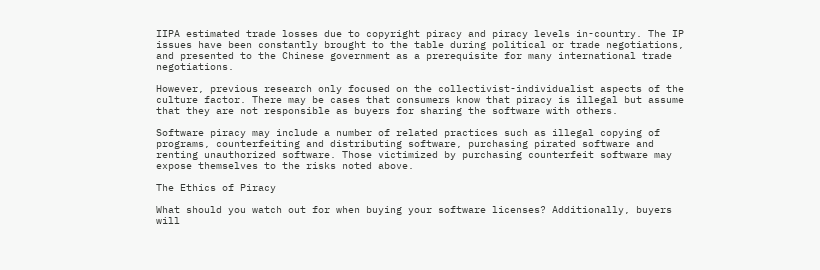IIPA estimated trade losses due to copyright piracy and piracy levels in-country. The IP issues have been constantly brought to the table during political or trade negotiations, and presented to the Chinese government as a prerequisite for many international trade negotiations.

However, previous research only focused on the collectivist-individualist aspects of the culture factor. There may be cases that consumers know that piracy is illegal but assume that they are not responsible as buyers for sharing the software with others.

Software piracy may include a number of related practices such as illegal copying of programs, counterfeiting and distributing software, purchasing pirated software and renting unauthorized software. Those victimized by purchasing counterfeit software may expose themselves to the risks noted above.

The Ethics of Piracy

What should you watch out for when buying your software licenses? Additionally, buyers will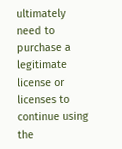ultimately need to purchase a legitimate license or licenses to continue using the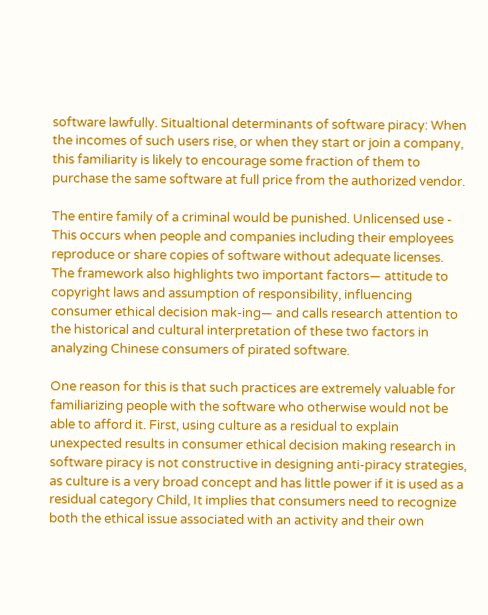software lawfully. Situaltional determinants of software piracy: When the incomes of such users rise, or when they start or join a company, this familiarity is likely to encourage some fraction of them to purchase the same software at full price from the authorized vendor.

The entire family of a criminal would be punished. Unlicensed use - This occurs when people and companies including their employees reproduce or share copies of software without adequate licenses. The framework also highlights two important factors— attitude to copyright laws and assumption of responsibility, influencing consumer ethical decision mak-ing— and calls research attention to the historical and cultural interpretation of these two factors in analyzing Chinese consumers of pirated software.

One reason for this is that such practices are extremely valuable for familiarizing people with the software who otherwise would not be able to afford it. First, using culture as a residual to explain unexpected results in consumer ethical decision making research in software piracy is not constructive in designing anti-piracy strategies, as culture is a very broad concept and has little power if it is used as a residual category Child, It implies that consumers need to recognize both the ethical issue associated with an activity and their own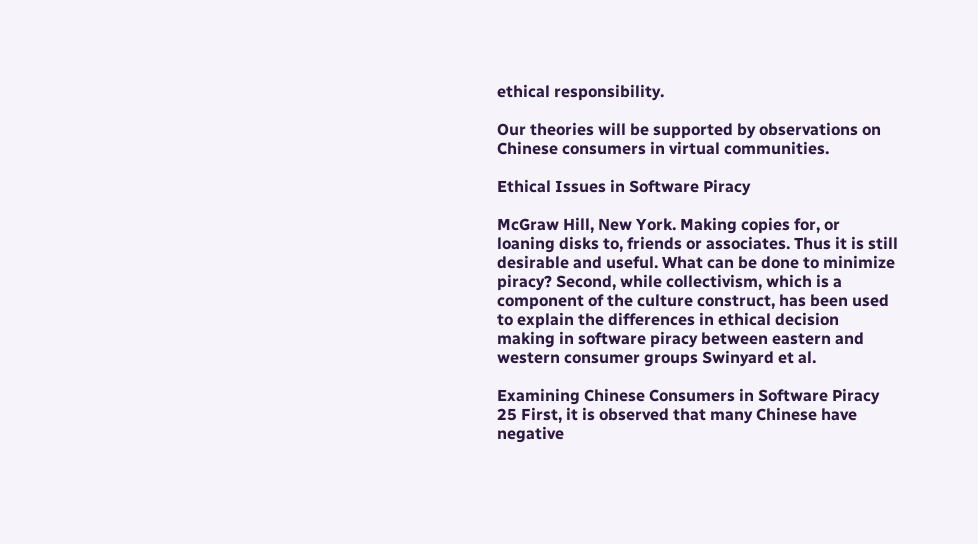ethical responsibility.

Our theories will be supported by observations on Chinese consumers in virtual communities.

Ethical Issues in Software Piracy

McGraw Hill, New York. Making copies for, or loaning disks to, friends or associates. Thus it is still desirable and useful. What can be done to minimize piracy? Second, while collectivism, which is a component of the culture construct, has been used to explain the differences in ethical decision making in software piracy between eastern and western consumer groups Swinyard et al.

Examining Chinese Consumers in Software Piracy 25 First, it is observed that many Chinese have negative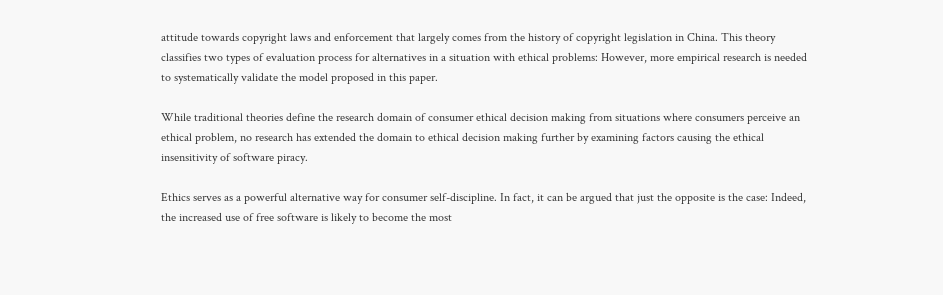attitude towards copyright laws and enforcement that largely comes from the history of copyright legislation in China. This theory classifies two types of evaluation process for alternatives in a situation with ethical problems: However, more empirical research is needed to systematically validate the model proposed in this paper.

While traditional theories define the research domain of consumer ethical decision making from situations where consumers perceive an ethical problem, no research has extended the domain to ethical decision making further by examining factors causing the ethical insensitivity of software piracy.

Ethics serves as a powerful alternative way for consumer self-discipline. In fact, it can be argued that just the opposite is the case: Indeed, the increased use of free software is likely to become the most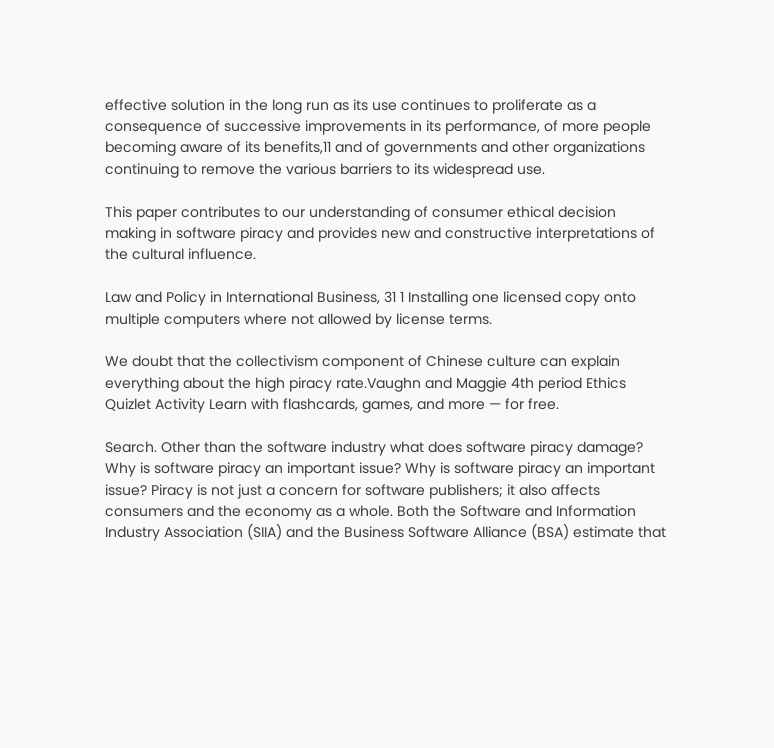effective solution in the long run as its use continues to proliferate as a consequence of successive improvements in its performance, of more people becoming aware of its benefits,11 and of governments and other organizations continuing to remove the various barriers to its widespread use.

This paper contributes to our understanding of consumer ethical decision making in software piracy and provides new and constructive interpretations of the cultural influence.

Law and Policy in International Business, 31 1 Installing one licensed copy onto multiple computers where not allowed by license terms.

We doubt that the collectivism component of Chinese culture can explain everything about the high piracy rate.Vaughn and Maggie 4th period Ethics Quizlet Activity Learn with flashcards, games, and more — for free.

Search. Other than the software industry what does software piracy damage? Why is software piracy an important issue? Why is software piracy an important issue? Piracy is not just a concern for software publishers; it also affects consumers and the economy as a whole. Both the Software and Information Industry Association (SIIA) and the Business Software Alliance (BSA) estimate that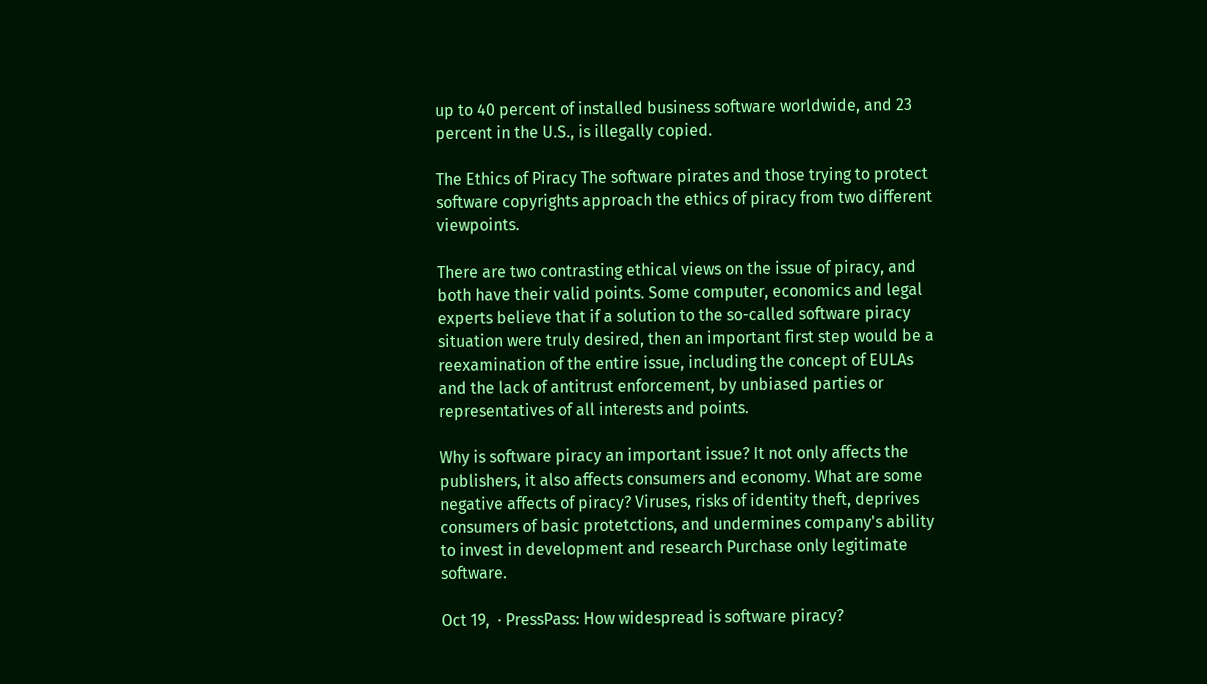up to 40 percent of installed business software worldwide, and 23 percent in the U.S., is illegally copied.

The Ethics of Piracy The software pirates and those trying to protect software copyrights approach the ethics of piracy from two different viewpoints.

There are two contrasting ethical views on the issue of piracy, and both have their valid points. Some computer, economics and legal experts believe that if a solution to the so-called software piracy situation were truly desired, then an important first step would be a reexamination of the entire issue, including the concept of EULAs and the lack of antitrust enforcement, by unbiased parties or representatives of all interests and points.

Why is software piracy an important issue? It not only affects the publishers, it also affects consumers and economy. What are some negative affects of piracy? Viruses, risks of identity theft, deprives consumers of basic protetctions, and undermines company's ability to invest in development and research Purchase only legitimate software.

Oct 19,  · PressPass: How widespread is software piracy?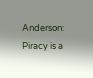Anderson: Piracy is a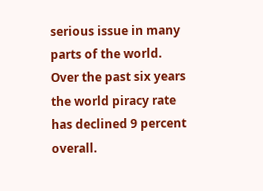serious issue in many parts of the world. Over the past six years the world piracy rate has declined 9 percent overall.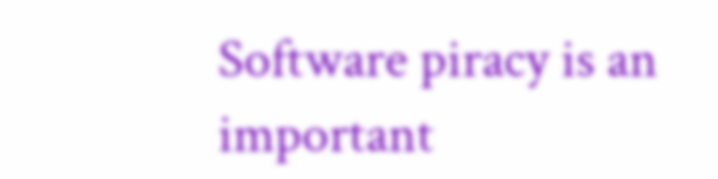Software piracy is an important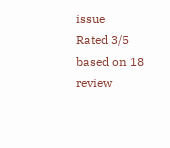issue
Rated 3/5 based on 18 review